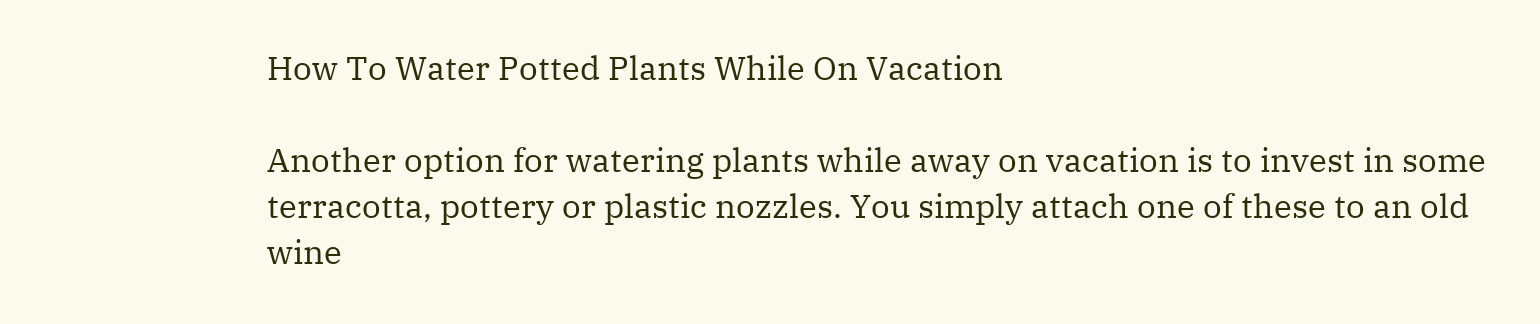How To Water Potted Plants While On Vacation

Another option for watering plants while away on vacation is to invest in some terracotta, pottery or plastic nozzles. You simply attach one of these to an old wine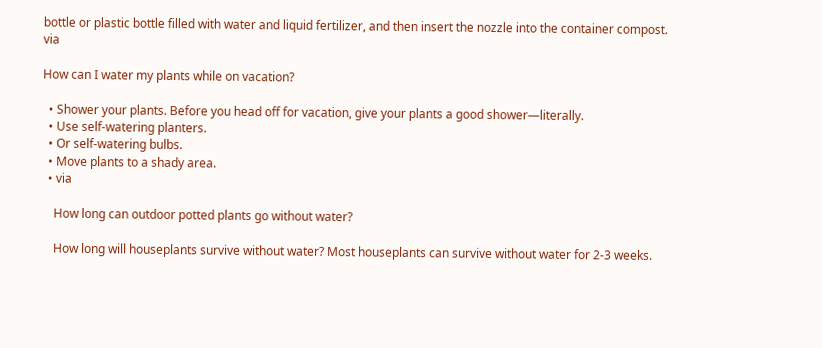bottle or plastic bottle filled with water and liquid fertilizer, and then insert the nozzle into the container compost. via

How can I water my plants while on vacation?

  • Shower your plants. Before you head off for vacation, give your plants a good shower—literally.
  • Use self-watering planters.
  • Or self-watering bulbs.
  • Move plants to a shady area.
  • via

    How long can outdoor potted plants go without water?

    How long will houseplants survive without water? Most houseplants can survive without water for 2-3 weeks.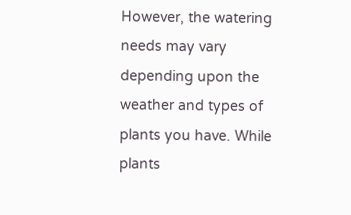However, the watering needs may vary depending upon the weather and types of plants you have. While plants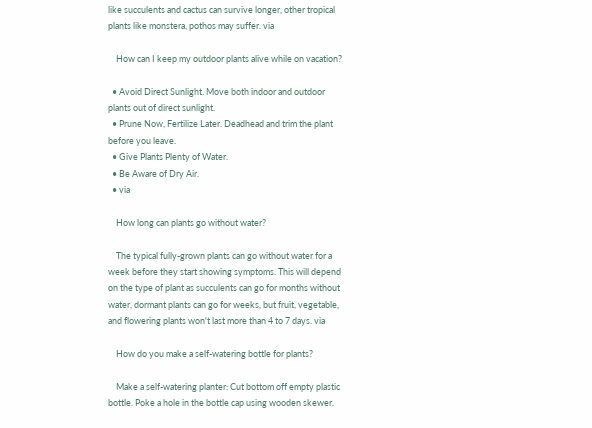like succulents and cactus can survive longer, other tropical plants like monstera, pothos may suffer. via

    How can I keep my outdoor plants alive while on vacation?

  • Avoid Direct Sunlight. Move both indoor and outdoor plants out of direct sunlight.
  • Prune Now, Fertilize Later. Deadhead and trim the plant before you leave.
  • Give Plants Plenty of Water.
  • Be Aware of Dry Air.
  • via

    How long can plants go without water?

    The typical fully-grown plants can go without water for a week before they start showing symptoms. This will depend on the type of plant as succulents can go for months without water, dormant plants can go for weeks, but fruit, vegetable, and flowering plants won't last more than 4 to 7 days. via

    How do you make a self-watering bottle for plants?

    Make a self-watering planter: Cut bottom off empty plastic bottle. Poke a hole in the bottle cap using wooden skewer.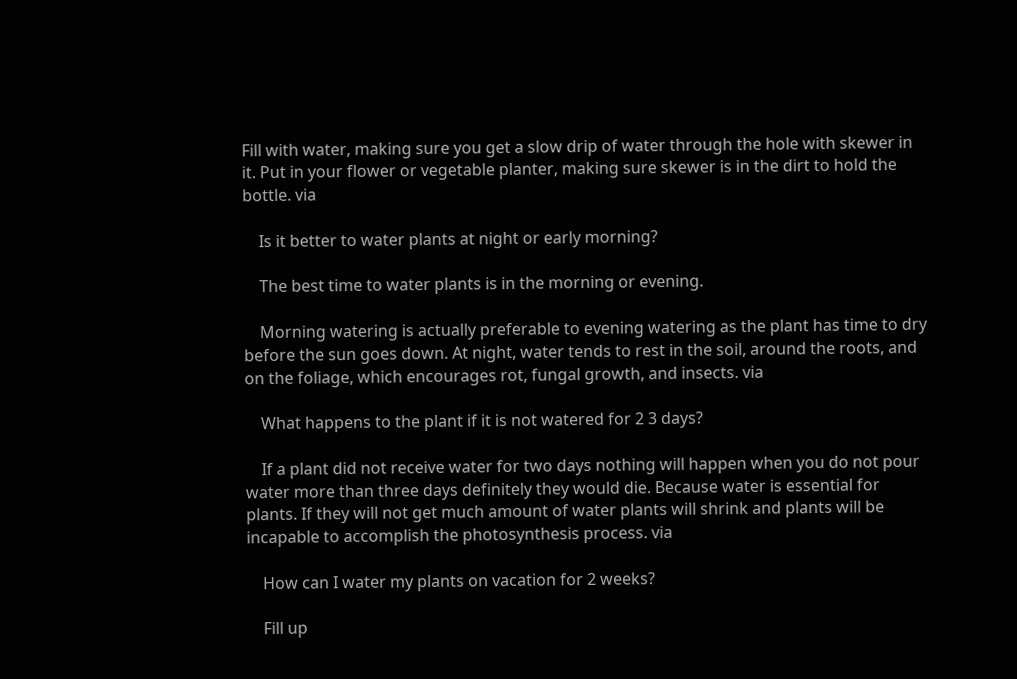Fill with water, making sure you get a slow drip of water through the hole with skewer in it. Put in your flower or vegetable planter, making sure skewer is in the dirt to hold the bottle. via

    Is it better to water plants at night or early morning?

    The best time to water plants is in the morning or evening.

    Morning watering is actually preferable to evening watering as the plant has time to dry before the sun goes down. At night, water tends to rest in the soil, around the roots, and on the foliage, which encourages rot, fungal growth, and insects. via

    What happens to the plant if it is not watered for 2 3 days?

    If a plant did not receive water for two days nothing will happen when you do not pour water more than three days definitely they would die. Because water is essential for plants. If they will not get much amount of water plants will shrink and plants will be incapable to accomplish the photosynthesis process. via

    How can I water my plants on vacation for 2 weeks?

    Fill up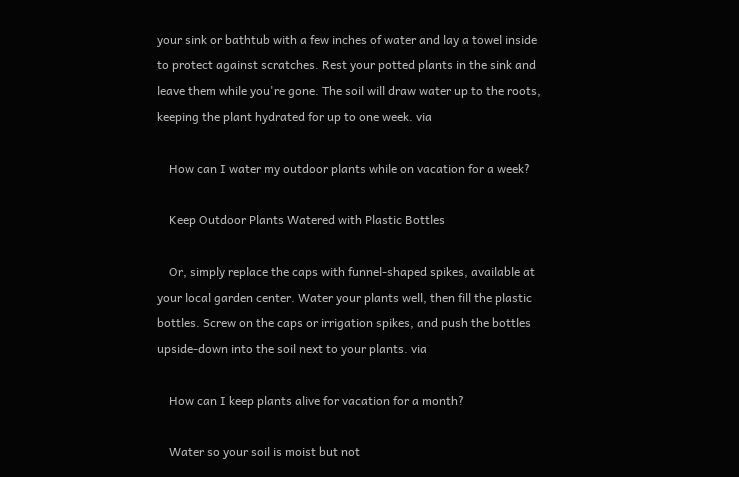your sink or bathtub with a few inches of water and lay a towel inside to protect against scratches. Rest your potted plants in the sink and leave them while you're gone. The soil will draw water up to the roots, keeping the plant hydrated for up to one week. via

    How can I water my outdoor plants while on vacation for a week?

    Keep Outdoor Plants Watered with Plastic Bottles

    Or, simply replace the caps with funnel-shaped spikes, available at your local garden center. Water your plants well, then fill the plastic bottles. Screw on the caps or irrigation spikes, and push the bottles upside-down into the soil next to your plants. via

    How can I keep plants alive for vacation for a month?

    Water so your soil is moist but not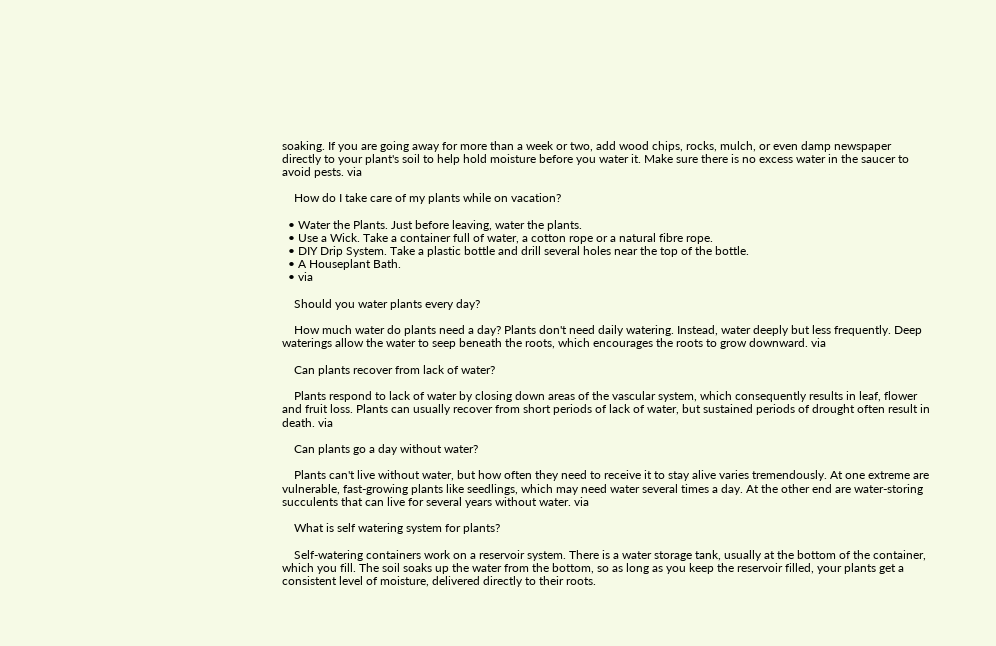soaking. If you are going away for more than a week or two, add wood chips, rocks, mulch, or even damp newspaper directly to your plant's soil to help hold moisture before you water it. Make sure there is no excess water in the saucer to avoid pests. via

    How do I take care of my plants while on vacation?

  • Water the Plants. Just before leaving, water the plants.
  • Use a Wick. Take a container full of water, a cotton rope or a natural fibre rope.
  • DIY Drip System. Take a plastic bottle and drill several holes near the top of the bottle.
  • A Houseplant Bath.
  • via

    Should you water plants every day?

    How much water do plants need a day? Plants don't need daily watering. Instead, water deeply but less frequently. Deep waterings allow the water to seep beneath the roots, which encourages the roots to grow downward. via

    Can plants recover from lack of water?

    Plants respond to lack of water by closing down areas of the vascular system, which consequently results in leaf, flower and fruit loss. Plants can usually recover from short periods of lack of water, but sustained periods of drought often result in death. via

    Can plants go a day without water?

    Plants can't live without water, but how often they need to receive it to stay alive varies tremendously. At one extreme are vulnerable, fast-growing plants like seedlings, which may need water several times a day. At the other end are water-storing succulents that can live for several years without water. via

    What is self watering system for plants?

    Self-watering containers work on a reservoir system. There is a water storage tank, usually at the bottom of the container, which you fill. The soil soaks up the water from the bottom, so as long as you keep the reservoir filled, your plants get a consistent level of moisture, delivered directly to their roots.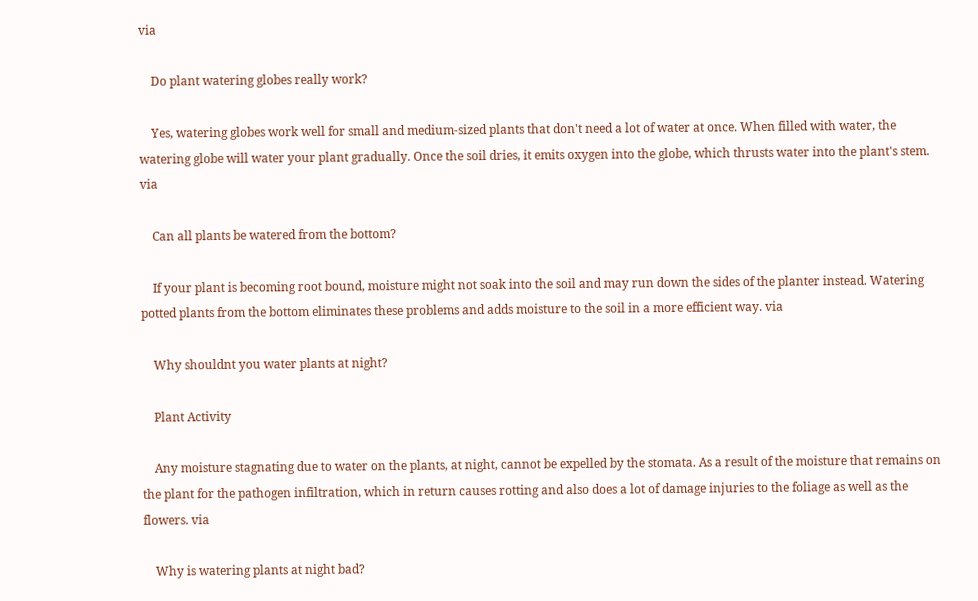via

    Do plant watering globes really work?

    Yes, watering globes work well for small and medium-sized plants that don't need a lot of water at once. When filled with water, the watering globe will water your plant gradually. Once the soil dries, it emits oxygen into the globe, which thrusts water into the plant's stem. via

    Can all plants be watered from the bottom?

    If your plant is becoming root bound, moisture might not soak into the soil and may run down the sides of the planter instead. Watering potted plants from the bottom eliminates these problems and adds moisture to the soil in a more efficient way. via

    Why shouldnt you water plants at night?

    Plant Activity

    Any moisture stagnating due to water on the plants, at night, cannot be expelled by the stomata. As a result of the moisture that remains on the plant for the pathogen infiltration, which in return causes rotting and also does a lot of damage injuries to the foliage as well as the flowers. via

    Why is watering plants at night bad?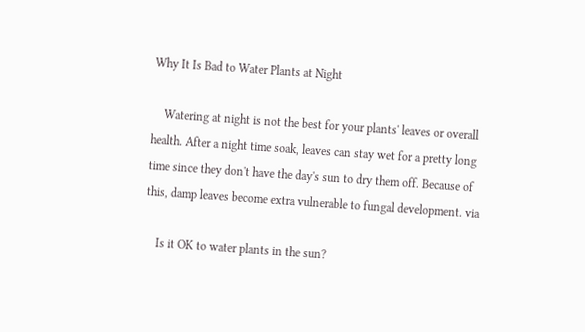Why It Is Bad to Water Plants at Night

    Watering at night is not the best for your plants' leaves or overall health. After a night time soak, leaves can stay wet for a pretty long time since they don't have the day's sun to dry them off. Because of this, damp leaves become extra vulnerable to fungal development. via

    Is it OK to water plants in the sun?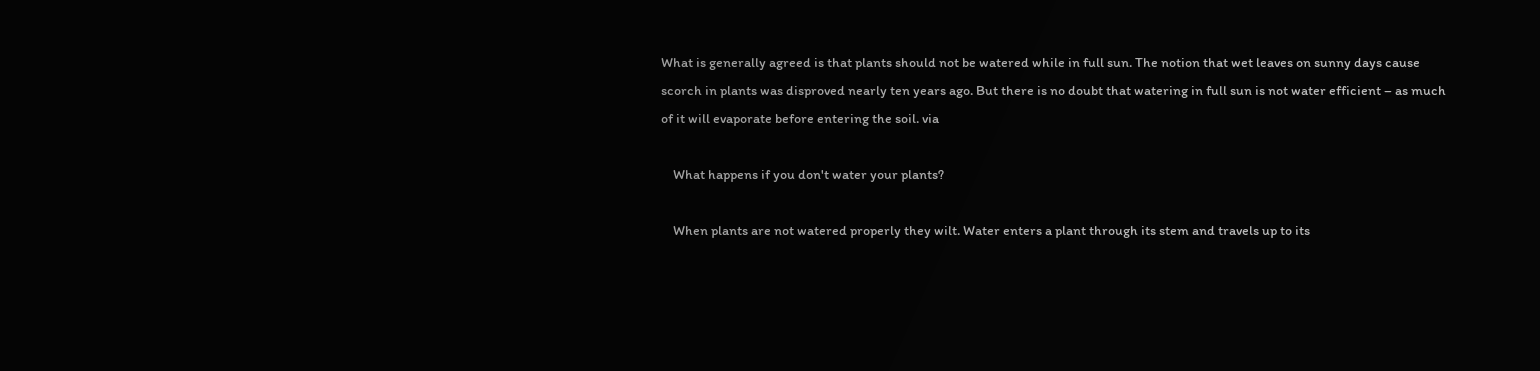What is generally agreed is that plants should not be watered while in full sun. The notion that wet leaves on sunny days cause scorch in plants was disproved nearly ten years ago. But there is no doubt that watering in full sun is not water efficient – as much of it will evaporate before entering the soil. via

    What happens if you don't water your plants?

    When plants are not watered properly they wilt. Water enters a plant through its stem and travels up to its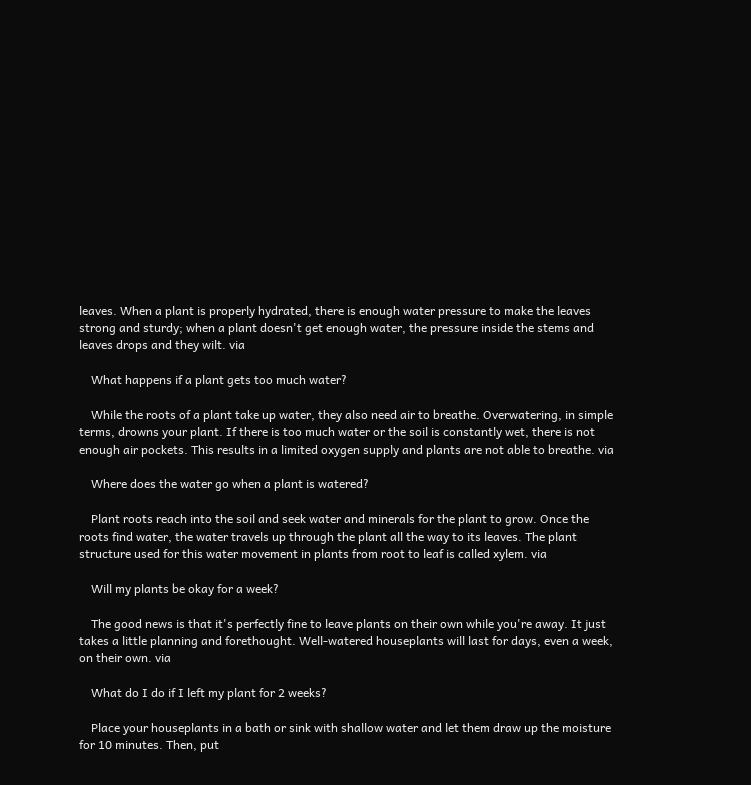leaves. When a plant is properly hydrated, there is enough water pressure to make the leaves strong and sturdy; when a plant doesn't get enough water, the pressure inside the stems and leaves drops and they wilt. via

    What happens if a plant gets too much water?

    While the roots of a plant take up water, they also need air to breathe. Overwatering, in simple terms, drowns your plant. If there is too much water or the soil is constantly wet, there is not enough air pockets. This results in a limited oxygen supply and plants are not able to breathe. via

    Where does the water go when a plant is watered?

    Plant roots reach into the soil and seek water and minerals for the plant to grow. Once the roots find water, the water travels up through the plant all the way to its leaves. The plant structure used for this water movement in plants from root to leaf is called xylem. via

    Will my plants be okay for a week?

    The good news is that it's perfectly fine to leave plants on their own while you're away. It just takes a little planning and forethought. Well-watered houseplants will last for days, even a week, on their own. via

    What do I do if I left my plant for 2 weeks?

    Place your houseplants in a bath or sink with shallow water and let them draw up the moisture for 10 minutes. Then, put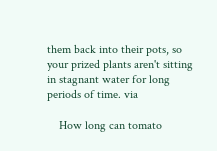them back into their pots, so your prized plants aren't sitting in stagnant water for long periods of time. via

    How long can tomato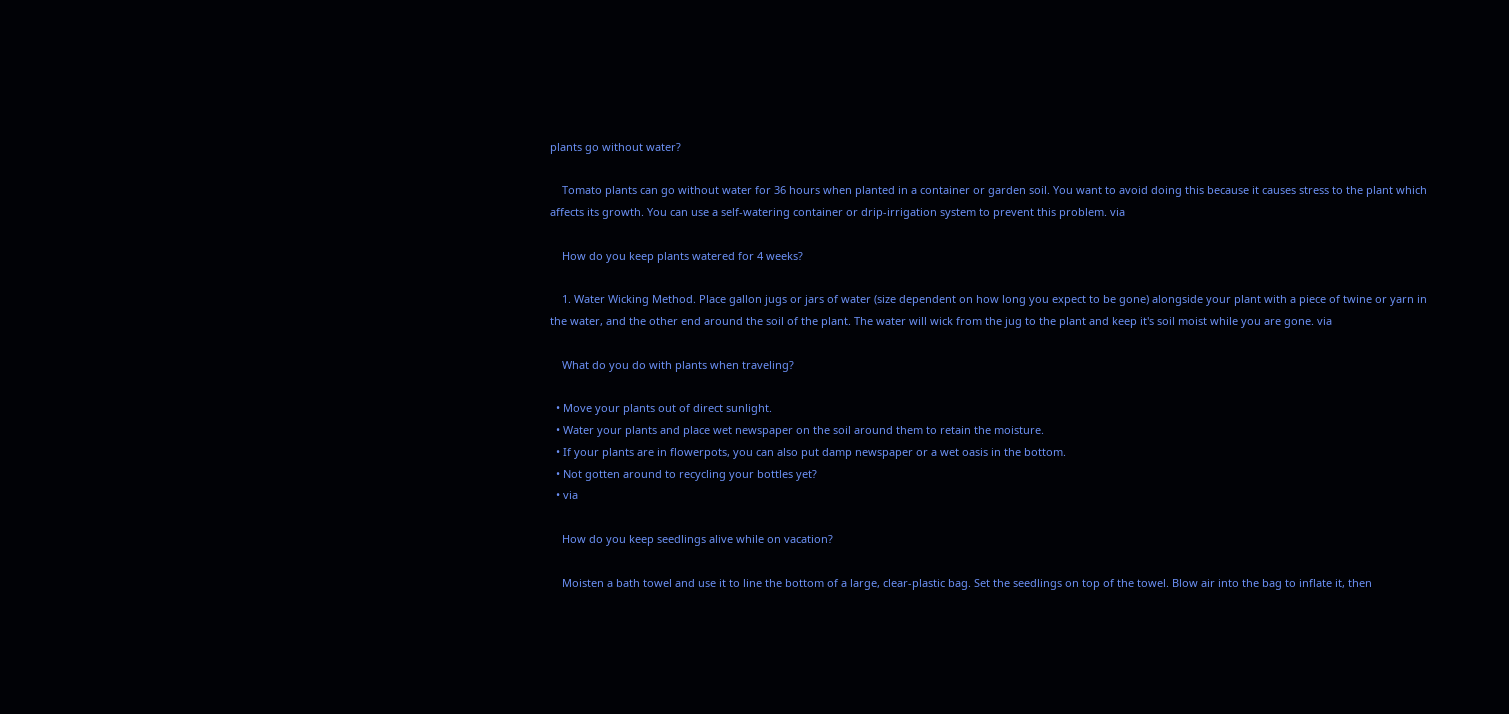plants go without water?

    Tomato plants can go without water for 36 hours when planted in a container or garden soil. You want to avoid doing this because it causes stress to the plant which affects its growth. You can use a self-watering container or drip-irrigation system to prevent this problem. via

    How do you keep plants watered for 4 weeks?

    1. Water Wicking Method. Place gallon jugs or jars of water (size dependent on how long you expect to be gone) alongside your plant with a piece of twine or yarn in the water, and the other end around the soil of the plant. The water will wick from the jug to the plant and keep it's soil moist while you are gone. via

    What do you do with plants when traveling?

  • Move your plants out of direct sunlight.
  • Water your plants and place wet newspaper on the soil around them to retain the moisture.
  • If your plants are in flowerpots, you can also put damp newspaper or a wet oasis in the bottom.
  • Not gotten around to recycling your bottles yet?
  • via

    How do you keep seedlings alive while on vacation?

    Moisten a bath towel and use it to line the bottom of a large, clear-plastic bag. Set the seedlings on top of the towel. Blow air into the bag to inflate it, then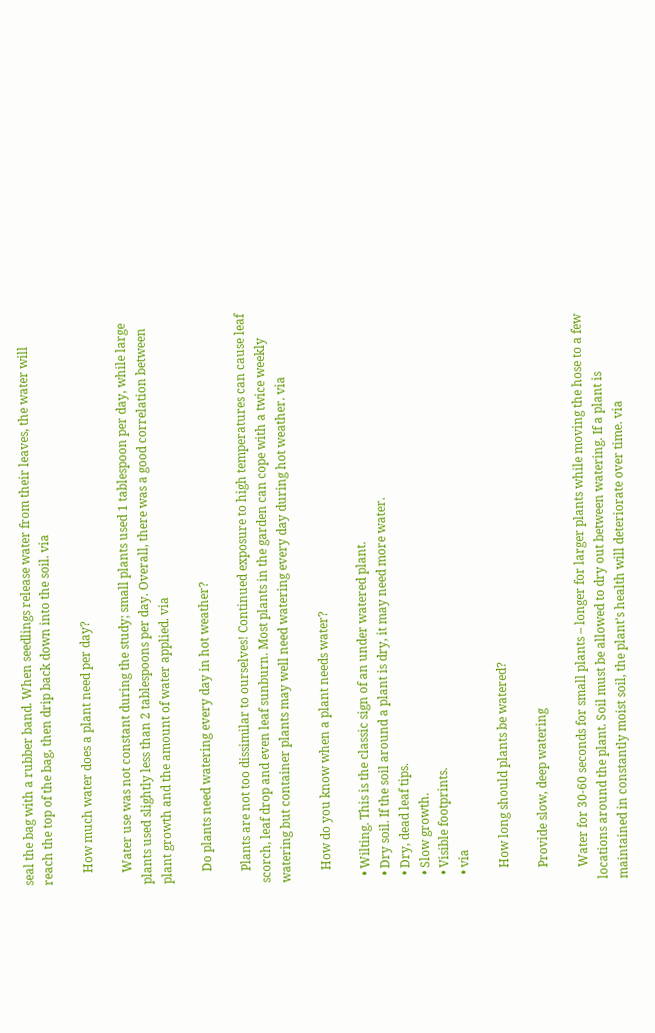seal the bag with a rubber band. When seedlings release water from their leaves, the water will reach the top of the bag, then drip back down into the soil. via

    How much water does a plant need per day?

    Water use was not constant during the study; small plants used 1 tablespoon per day, while large plants used slightly less than 2 tablespoons per day. Overall, there was a good correlation between plant growth and the amount of water applied. via

    Do plants need watering every day in hot weather?

    Plants are not too dissimilar to ourselves! Continued exposure to high temperatures can cause leaf scorch, leaf drop and even leaf sunburn. Most plants in the garden can cope with a twice weekly watering but container plants may well need watering every day during hot weather. via

    How do you know when a plant needs water?

  • Wilting. This is the classic sign of an under watered plant.
  • Dry soil. If the soil around a plant is dry, it may need more water.
  • Dry, dead leaf tips.
  • Slow growth.
  • Visible footprints.
  • via

    How long should plants be watered?

    Provide slow, deep watering

    Water for 30-60 seconds for small plants – longer for larger plants while moving the hose to a few locations around the plant. Soil must be allowed to dry out between watering. If a plant is maintained in constantly moist soil, the plant's health will deteriorate over time. via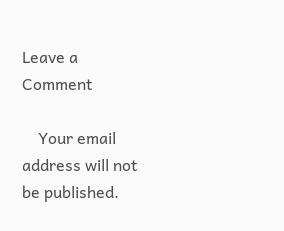Leave a Comment

    Your email address will not be published.